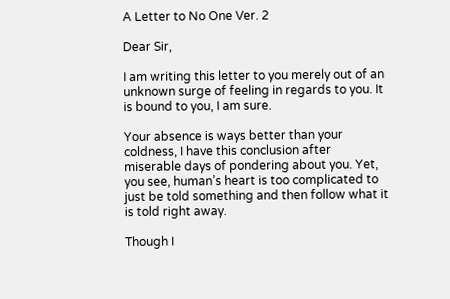A Letter to No One Ver. 2

Dear Sir,

I am writing this letter to you merely out of an unknown surge of feeling in regards to you. It is bound to you, I am sure.

Your absence is ways better than your coldness, I have this conclusion after miserable days of pondering about you. Yet, you see, human’s heart is too complicated to just be told something and then follow what it is told right away.

Though I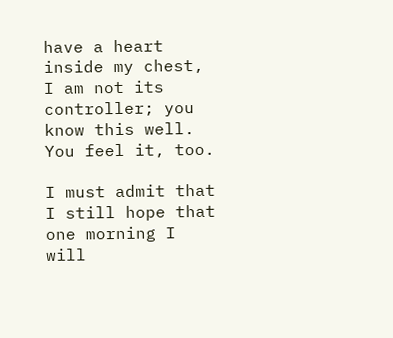have a heart inside my chest, I am not its controller; you know this well. You feel it, too.

I must admit that I still hope that one morning I will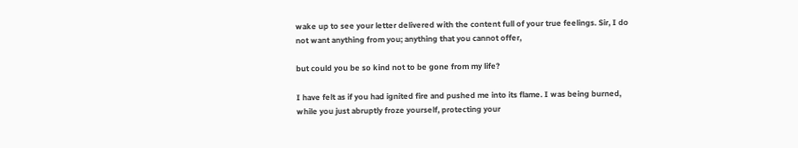wake up to see your letter delivered with the content full of your true feelings. Sir, I do not want anything from you; anything that you cannot offer,

but could you be so kind not to be gone from my life?

I have felt as if you had ignited fire and pushed me into its flame. I was being burned, while you just abruptly froze yourself, protecting your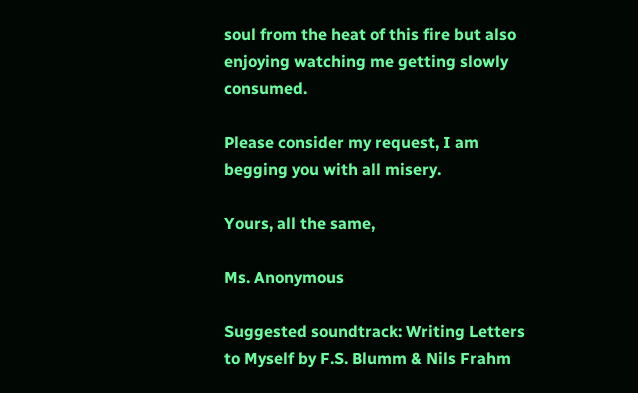soul from the heat of this fire but also enjoying watching me getting slowly consumed.

Please consider my request, I am begging you with all misery.

Yours, all the same,

Ms. Anonymous

Suggested soundtrack: Writing Letters to Myself by F.S. Blumm & Nils Frahm